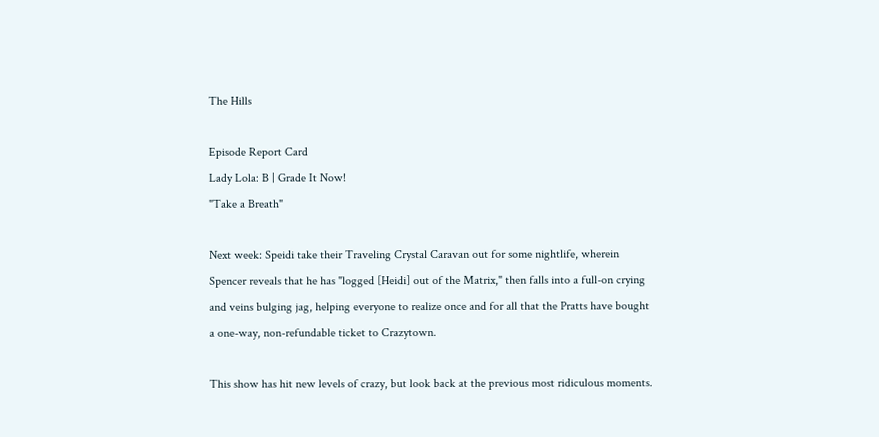The Hills

Episode Report Card
Lady Lola: B | Grade It Now!
"Take a Breath"

Next week: Speidi take their Traveling Crystal Caravan out for some nightlife, wherein Spencer reveals that he has "logged [Heidi] out of the Matrix," then falls into a full-on crying and veins bulging jag, helping everyone to realize once and for all that the Pratts have bought a one-way, non-refundable ticket to Crazytown.

This show has hit new levels of crazy, but look back at the previous most ridiculous moments.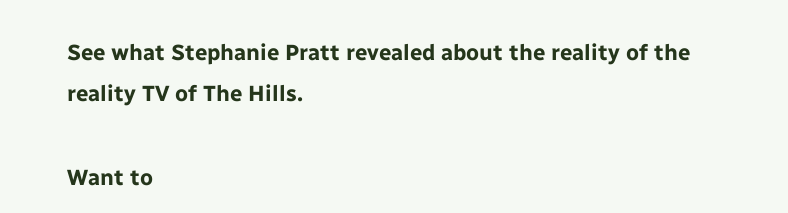See what Stephanie Pratt revealed about the reality of the reality TV of The Hills.

Want to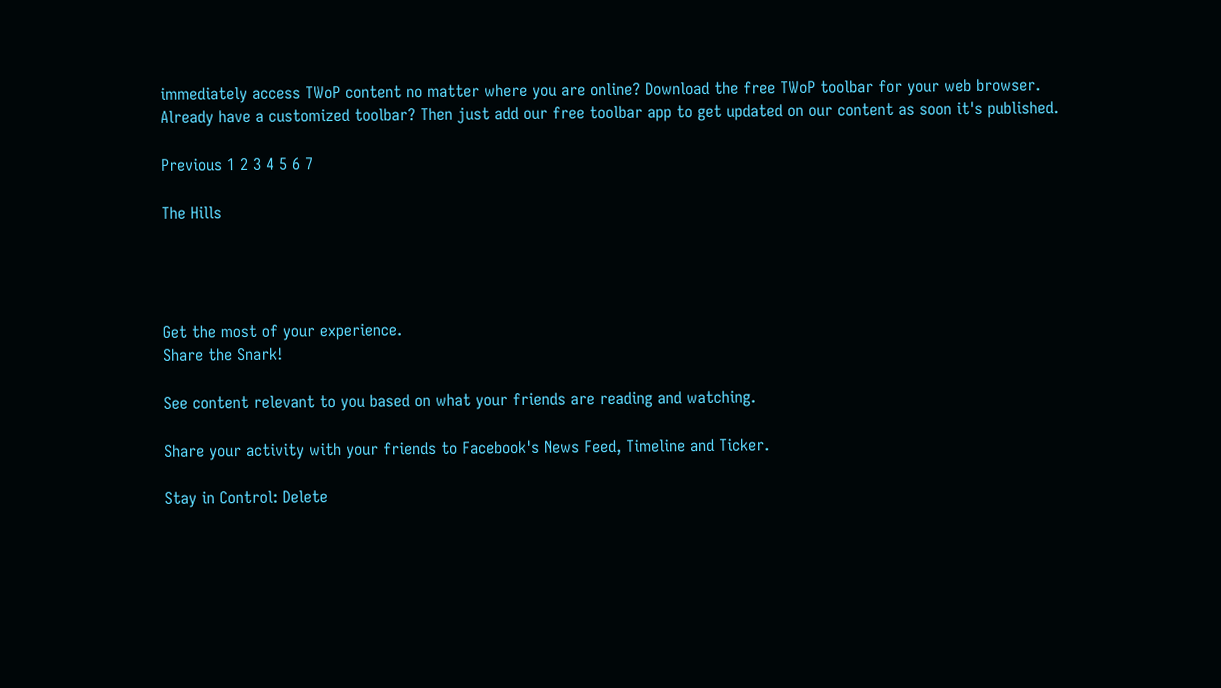immediately access TWoP content no matter where you are online? Download the free TWoP toolbar for your web browser. Already have a customized toolbar? Then just add our free toolbar app to get updated on our content as soon it's published.

Previous 1 2 3 4 5 6 7

The Hills




Get the most of your experience.
Share the Snark!

See content relevant to you based on what your friends are reading and watching.

Share your activity with your friends to Facebook's News Feed, Timeline and Ticker.

Stay in Control: Delete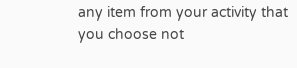any item from your activity that you choose not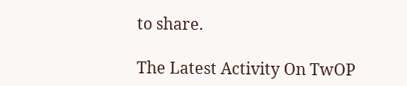to share.

The Latest Activity On TwOP